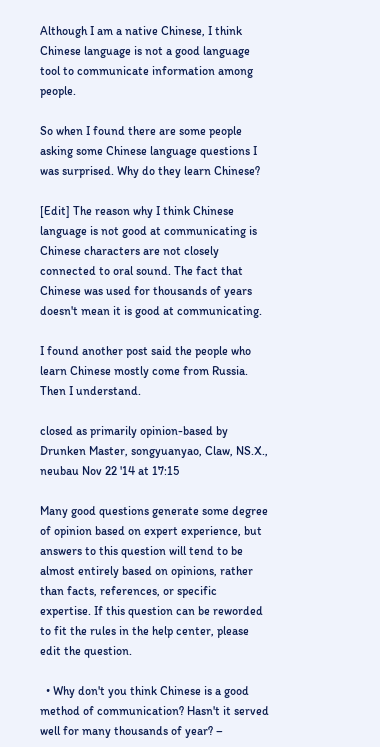Although I am a native Chinese, I think Chinese language is not a good language tool to communicate information among people.

So when I found there are some people asking some Chinese language questions I was surprised. Why do they learn Chinese?

[Edit] The reason why I think Chinese language is not good at communicating is Chinese characters are not closely connected to oral sound. The fact that Chinese was used for thousands of years doesn't mean it is good at communicating.

I found another post said the people who learn Chinese mostly come from Russia. Then I understand.

closed as primarily opinion-based by Drunken Master, songyuanyao, Claw, NS.X., neubau Nov 22 '14 at 17:15

Many good questions generate some degree of opinion based on expert experience, but answers to this question will tend to be almost entirely based on opinions, rather than facts, references, or specific expertise. If this question can be reworded to fit the rules in the help center, please edit the question.

  • Why don't you think Chinese is a good method of communication? Hasn't it served well for many thousands of year? –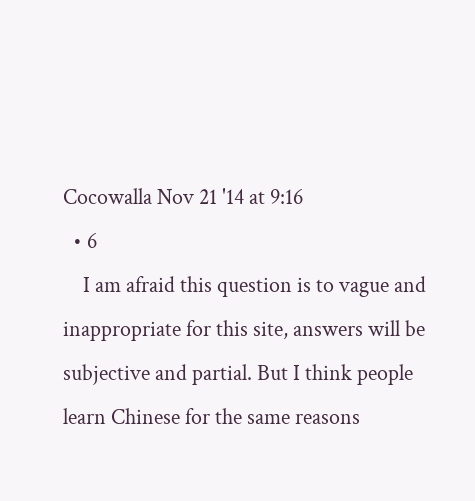Cocowalla Nov 21 '14 at 9:16
  • 6
    I am afraid this question is to vague and inappropriate for this site, answers will be subjective and partial. But I think people learn Chinese for the same reasons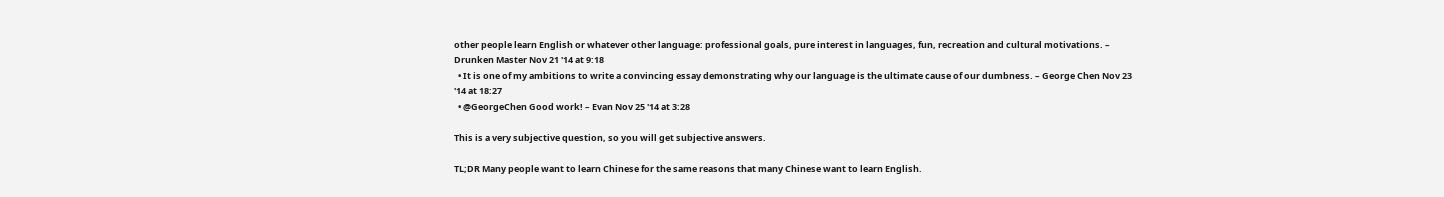other people learn English or whatever other language: professional goals, pure interest in languages, fun, recreation and cultural motivations. – Drunken Master Nov 21 '14 at 9:18
  • It is one of my ambitions to write a convincing essay demonstrating why our language is the ultimate cause of our dumbness. – George Chen Nov 23 '14 at 18:27
  • @GeorgeChen Good work! – Evan Nov 25 '14 at 3:28

This is a very subjective question, so you will get subjective answers.

TL;DR Many people want to learn Chinese for the same reasons that many Chinese want to learn English.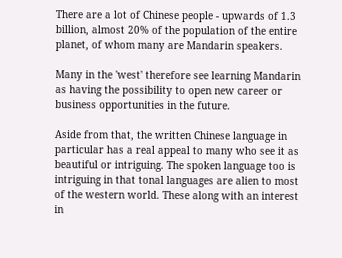There are a lot of Chinese people - upwards of 1.3 billion, almost 20% of the population of the entire planet, of whom many are Mandarin speakers.

Many in the 'west' therefore see learning Mandarin as having the possibility to open new career or business opportunities in the future.

Aside from that, the written Chinese language in particular has a real appeal to many who see it as beautiful or intriguing. The spoken language too is intriguing in that tonal languages are alien to most of the western world. These along with an interest in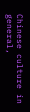Chinese culture in general,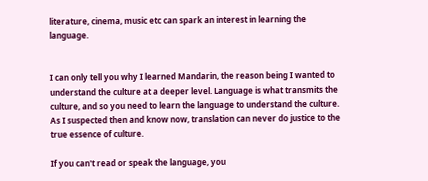literature, cinema, music etc can spark an interest in learning the language.


I can only tell you why I learned Mandarin, the reason being I wanted to understand the culture at a deeper level. Language is what transmits the culture, and so you need to learn the language to understand the culture. As I suspected then and know now, translation can never do justice to the true essence of culture.

If you can't read or speak the language, you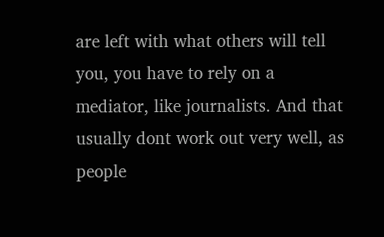are left with what others will tell you, you have to rely on a mediator, like journalists. And that usually dont work out very well, as people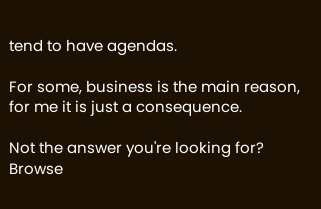tend to have agendas.

For some, business is the main reason, for me it is just a consequence.

Not the answer you're looking for? Browse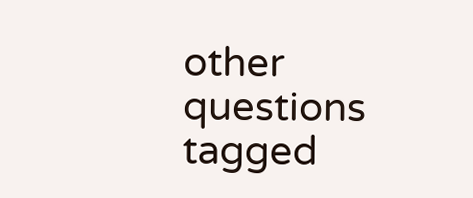other questions tagged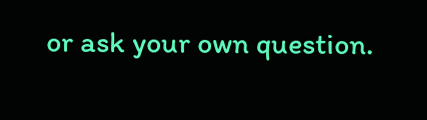or ask your own question.